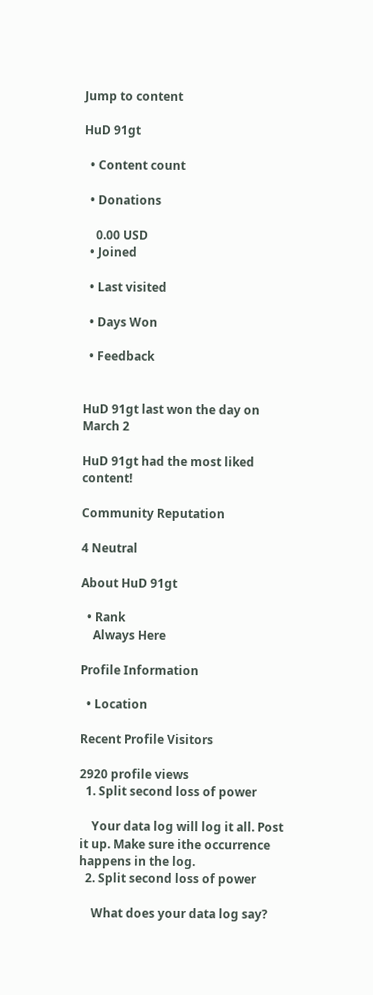Jump to content

HuD 91gt

  • Content count

  • Donations

    0.00 USD
  • Joined

  • Last visited

  • Days Won

  • Feedback


HuD 91gt last won the day on March 2

HuD 91gt had the most liked content!

Community Reputation

4 Neutral

About HuD 91gt

  • Rank
    Always Here

Profile Information

  • Location

Recent Profile Visitors

2920 profile views
  1. Split second loss of power

    Your data log will log it all. Post it up. Make sure ithe occurrence happens in the log.
  2. Split second loss of power

    What does your data log say?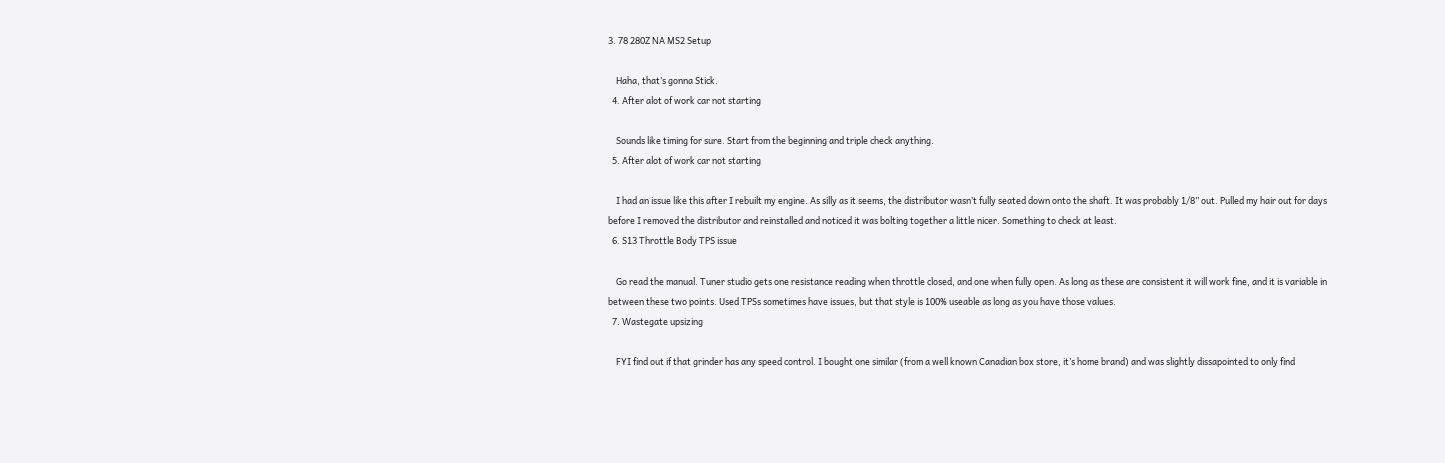3. 78 280Z NA MS2 Setup

    Haha, that’s gonna Stick.
  4. After alot of work car not starting

    Sounds like timing for sure. Start from the beginning and triple check anything.
  5. After alot of work car not starting

    I had an issue like this after I rebuilt my engine. As silly as it seems, the distributor wasn’t fully seated down onto the shaft. It was probably 1/8” out. Pulled my hair out for days before I removed the distributor and reinstalled and noticed it was bolting together a little nicer. Something to check at least.
  6. S13 Throttle Body TPS issue

    Go read the manual. Tuner studio gets one resistance reading when throttle closed, and one when fully open. As long as these are consistent it will work fine, and it is variable in between these two points. Used TPSs sometimes have issues, but that style is 100% useable as long as you have those values.
  7. Wastegate upsizing

    FYI find out if that grinder has any speed control. I bought one similar (from a well known Canadian box store, it’s home brand) and was slightly dissapointed to only find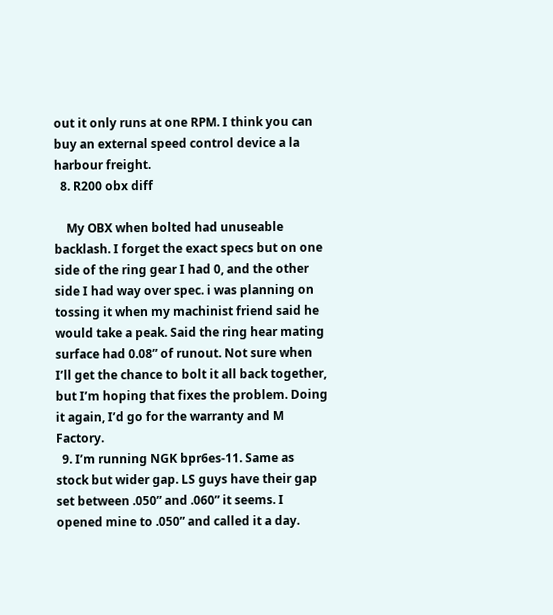out it only runs at one RPM. I think you can buy an external speed control device a la harbour freight.
  8. R200 obx diff

    My OBX when bolted had unuseable backlash. I forget the exact specs but on one side of the ring gear I had 0, and the other side I had way over spec. i was planning on tossing it when my machinist friend said he would take a peak. Said the ring hear mating surface had 0.08” of runout. Not sure when I’ll get the chance to bolt it all back together, but I’m hoping that fixes the problem. Doing it again, I’d go for the warranty and M Factory.
  9. I’m running NGK bpr6es-11. Same as stock but wider gap. LS guys have their gap set between .050” and .060” it seems. I opened mine to .050” and called it a day.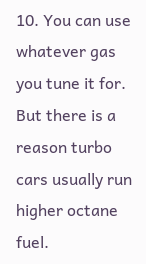10. You can use whatever gas you tune it for. But there is a reason turbo cars usually run higher octane fuel.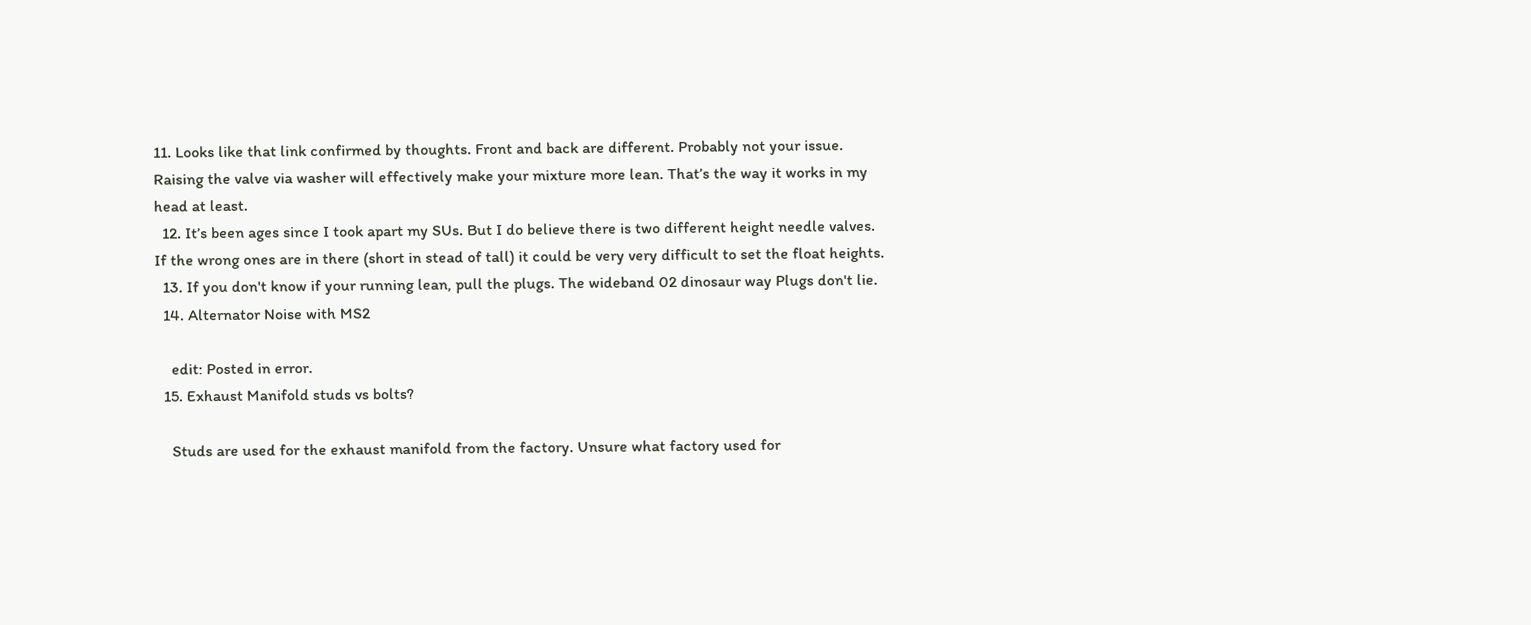11. Looks like that link confirmed by thoughts. Front and back are different. Probably not your issue. Raising the valve via washer will effectively make your mixture more lean. That’s the way it works in my head at least.
  12. It’s been ages since I took apart my SUs. But I do believe there is two different height needle valves. If the wrong ones are in there (short in stead of tall) it could be very very difficult to set the float heights.
  13. If you don't know if your running lean, pull the plugs. The wideband 02 dinosaur way Plugs don't lie.
  14. Alternator Noise with MS2

    edit: Posted in error.
  15. Exhaust Manifold studs vs bolts?

    Studs are used for the exhaust manifold from the factory. Unsure what factory used for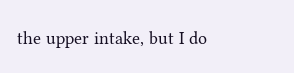the upper intake, but I do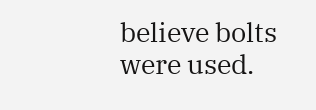believe bolts were used.